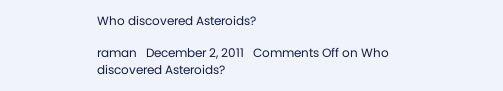Who discovered Asteroids?

raman   December 2, 2011   Comments Off on Who discovered Asteroids?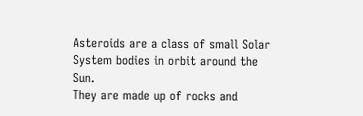Asteroids are a class of small Solar System bodies in orbit around the Sun.
They are made up of rocks and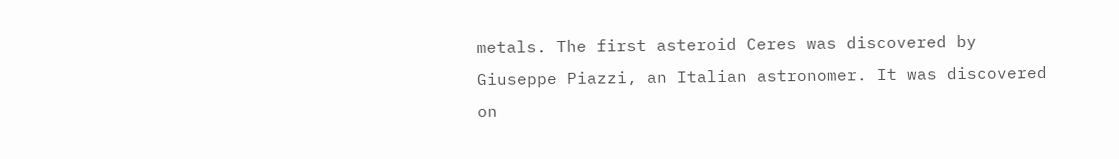metals. The first asteroid Ceres was discovered by Giuseppe Piazzi, an Italian astronomer. It was discovered on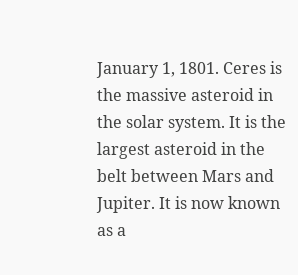January 1, 1801. Ceres is the massive asteroid in the solar system. It is the largest asteroid in the belt between Mars and Jupiter. It is now known as a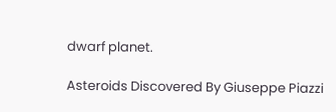dwarf planet.

Asteroids Discovered By Giuseppe Piazzi